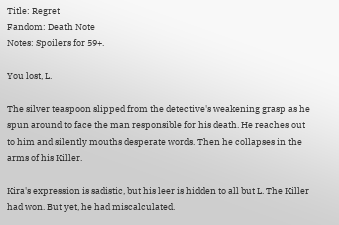Title: Regret
Fandom: Death Note
Notes: Spoilers for 59+.

You lost, L.

The silver teaspoon slipped from the detective's weakening grasp as he spun around to face the man responsible for his death. He reaches out to him and silently mouths desperate words. Then he collapses in the arms of his Killer.

Kira's expression is sadistic, but his leer is hidden to all but L. The Killer had won. But yet, he had miscalculated.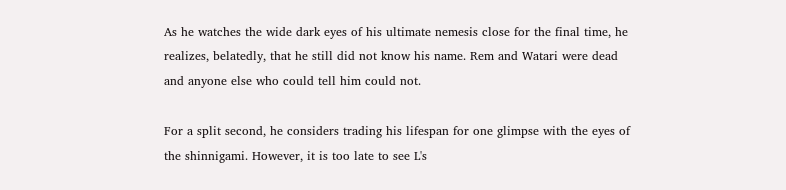As he watches the wide dark eyes of his ultimate nemesis close for the final time, he realizes, belatedly, that he still did not know his name. Rem and Watari were dead and anyone else who could tell him could not.

For a split second, he considers trading his lifespan for one glimpse with the eyes of the shinnigami. However, it is too late to see L's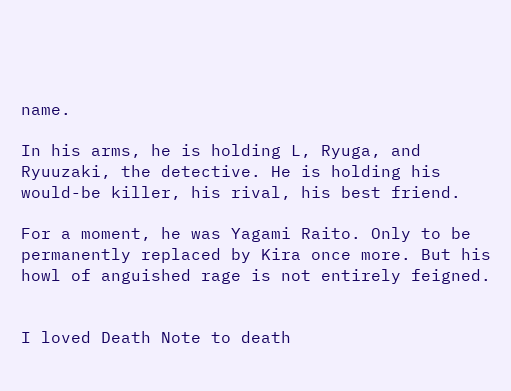name.

In his arms, he is holding L, Ryuga, and Ryuuzaki, the detective. He is holding his would-be killer, his rival, his best friend.

For a moment, he was Yagami Raito. Only to be permanently replaced by Kira once more. But his howl of anguished rage is not entirely feigned.


I loved Death Note to death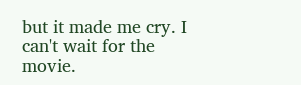but it made me cry. I can't wait for the movie.